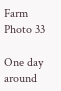Farm Photo 33

One day around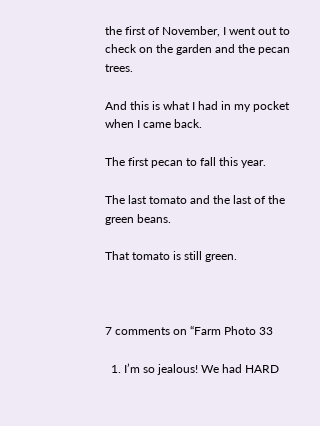the first of November, I went out to check on the garden and the pecan trees.

And this is what I had in my pocket when I came back.

The first pecan to fall this year.

The last tomato and the last of the green beans.

That tomato is still green.



7 comments on “Farm Photo 33

  1. I’m so jealous! We had HARD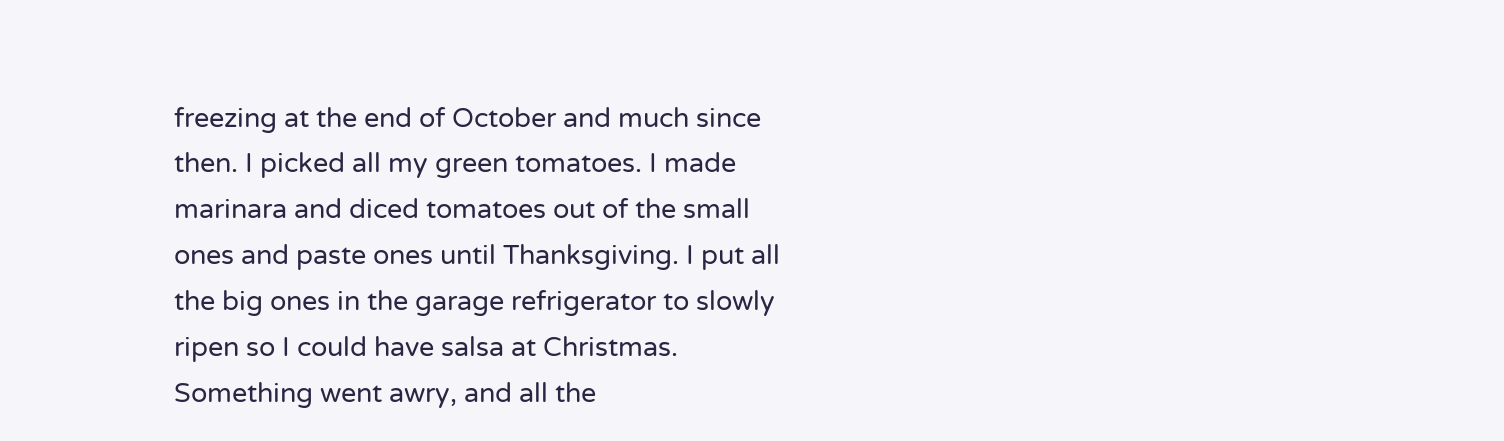freezing at the end of October and much since then. I picked all my green tomatoes. I made marinara and diced tomatoes out of the small ones and paste ones until Thanksgiving. I put all the big ones in the garage refrigerator to slowly ripen so I could have salsa at Christmas. Something went awry, and all the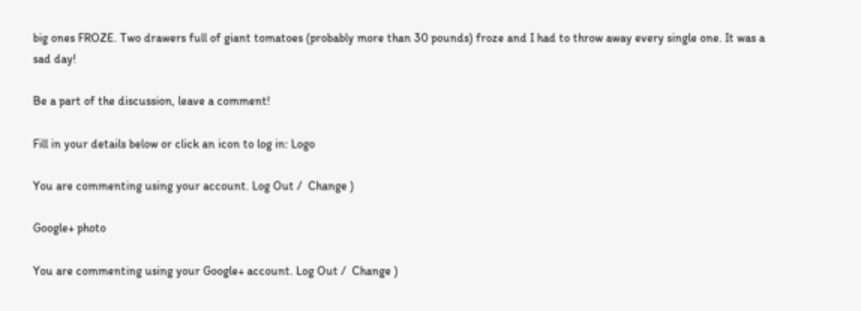big ones FROZE. Two drawers full of giant tomatoes (probably more than 30 pounds) froze and I had to throw away every single one. It was a sad day!

Be a part of the discussion, leave a comment!

Fill in your details below or click an icon to log in: Logo

You are commenting using your account. Log Out /  Change )

Google+ photo

You are commenting using your Google+ account. Log Out /  Change )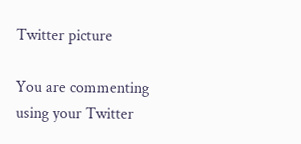Twitter picture

You are commenting using your Twitter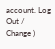account. Log Out /  Change )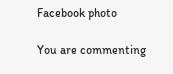Facebook photo

You are commenting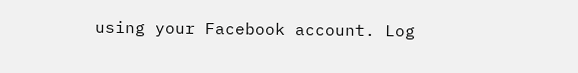using your Facebook account. Log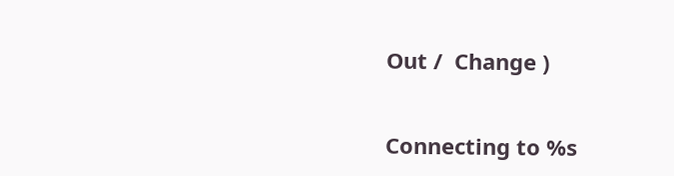Out /  Change )


Connecting to %s